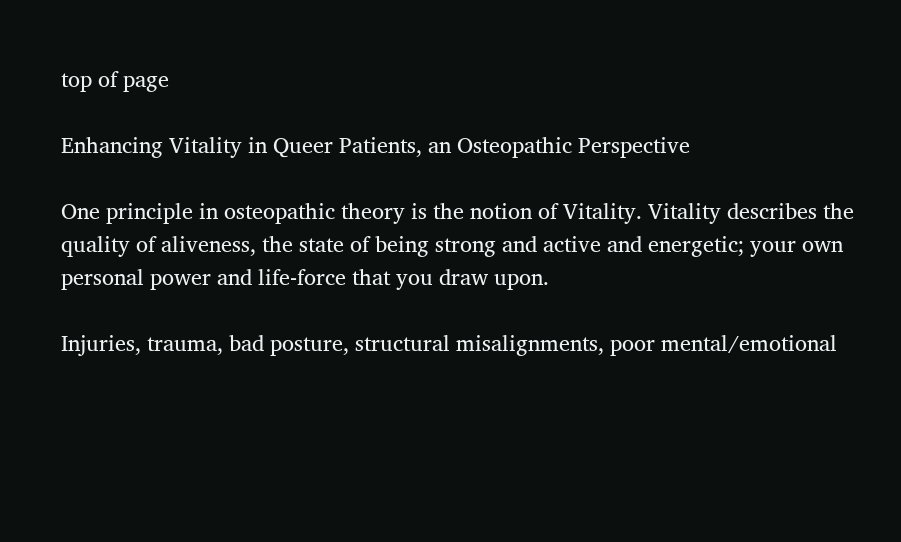top of page

Enhancing Vitality in Queer Patients, an Osteopathic Perspective

One principle in osteopathic theory is the notion of Vitality. Vitality describes the quality of aliveness, the state of being strong and active and energetic; your own personal power and life-force that you draw upon.

Injuries, trauma, bad posture, structural misalignments, poor mental/emotional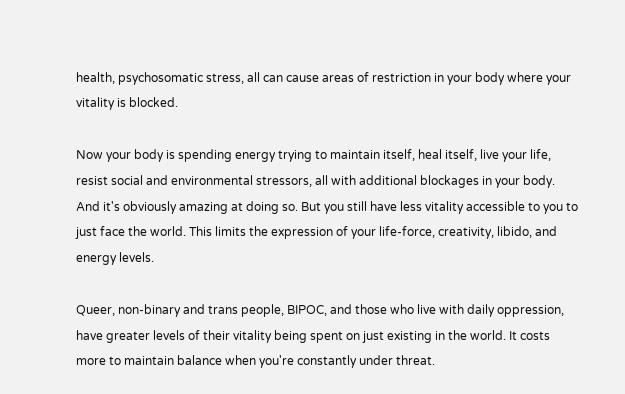health, psychosomatic stress, all can cause areas of restriction in your body where your vitality is blocked.

Now your body is spending energy trying to maintain itself, heal itself, live your life, resist social and environmental stressors, all with additional blockages in your body. And it's obviously amazing at doing so. But you still have less vitality accessible to you to just face the world. This limits the expression of your life-force, creativity, libido, and energy levels.

Queer, non-binary and trans people, BIPOC, and those who live with daily oppression, have greater levels of their vitality being spent on just existing in the world. It costs more to maintain balance when you're constantly under threat.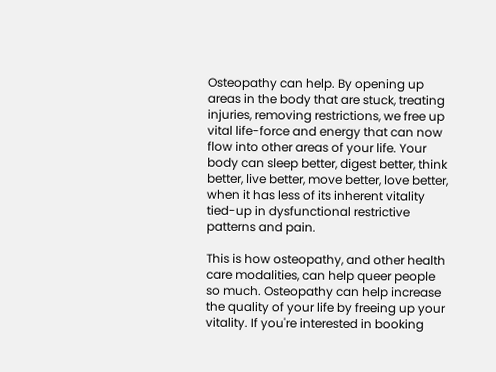Osteopathy can help. By opening up areas in the body that are stuck, treating injuries, removing restrictions, we free up vital life-force and energy that can now flow into other areas of your life. Your body can sleep better, digest better, think better, live better, move better, love better, when it has less of its inherent vitality tied-up in dysfunctional restrictive patterns and pain.

This is how osteopathy, and other health care modalities, can help queer people so much. Osteopathy can help increase the quality of your life by freeing up your vitality. If you're interested in booking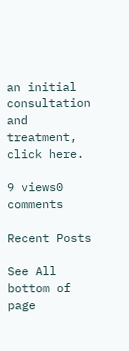an initial consultation and treatment, click here.

9 views0 comments

Recent Posts

See All
bottom of page